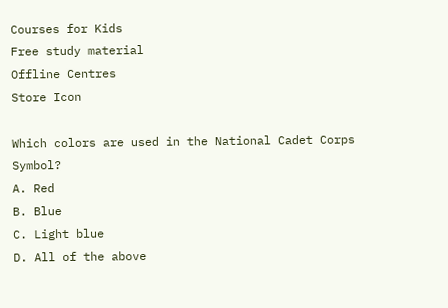Courses for Kids
Free study material
Offline Centres
Store Icon

Which colors are used in the National Cadet Corps Symbol?
A. Red
B. Blue
C. Light blue
D. All of the above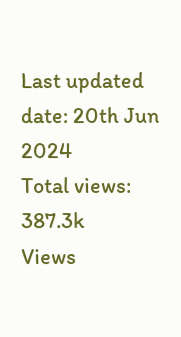Last updated date: 20th Jun 2024
Total views: 387.3k
Views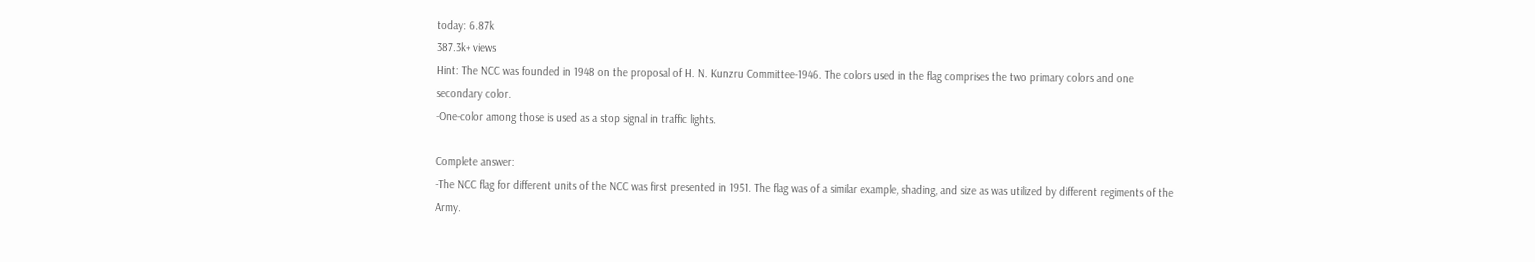today: 6.87k
387.3k+ views
Hint: The NCC was founded in 1948 on the proposal of H. N. Kunzru Committee-1946. The colors used in the flag comprises the two primary colors and one secondary color.
-One-color among those is used as a stop signal in traffic lights.

Complete answer:
-The NCC flag for different units of the NCC was first presented in 1951. The flag was of a similar example, shading, and size as was utilized by different regiments of the Army.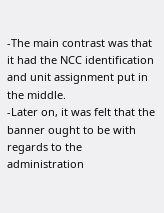-The main contrast was that it had the NCC identification and unit assignment put in the middle.
-Later on, it was felt that the banner ought to be with regards to the administration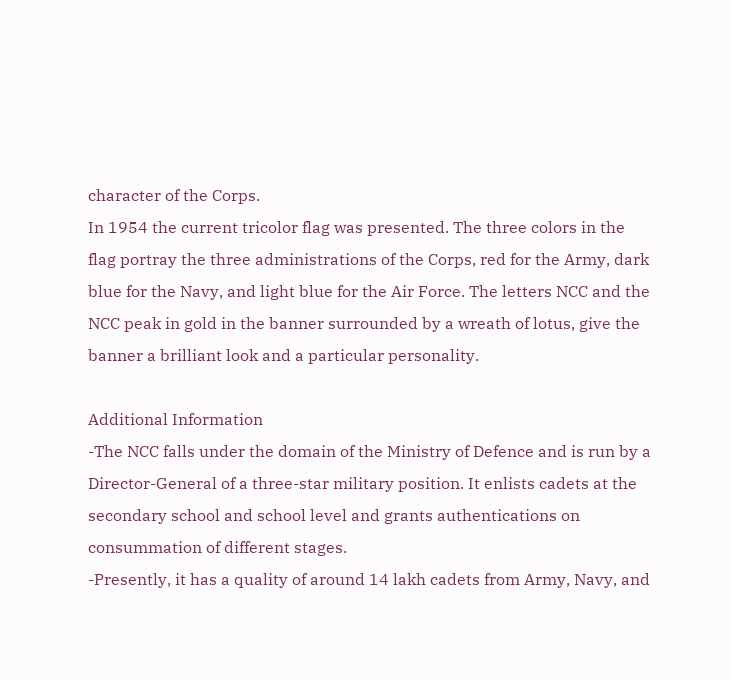character of the Corps.
In 1954 the current tricolor flag was presented. The three colors in the flag portray the three administrations of the Corps, red for the Army, dark blue for the Navy, and light blue for the Air Force. The letters NCC and the NCC peak in gold in the banner surrounded by a wreath of lotus, give the banner a brilliant look and a particular personality.

Additional Information
-The NCC falls under the domain of the Ministry of Defence and is run by a Director-General of a three-star military position. It enlists cadets at the secondary school and school level and grants authentications on consummation of different stages.
-Presently, it has a quality of around 14 lakh cadets from Army, Navy, and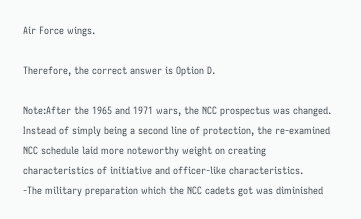Air Force wings.

Therefore, the correct answer is Option D.

Note:After the 1965 and 1971 wars, the NCC prospectus was changed. Instead of simply being a second line of protection, the re-examined NCC schedule laid more noteworthy weight on creating characteristics of initiative and officer-like characteristics.
-The military preparation which the NCC cadets got was diminished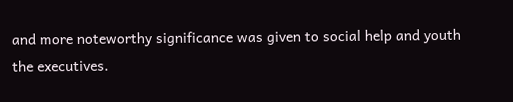and more noteworthy significance was given to social help and youth the executives.